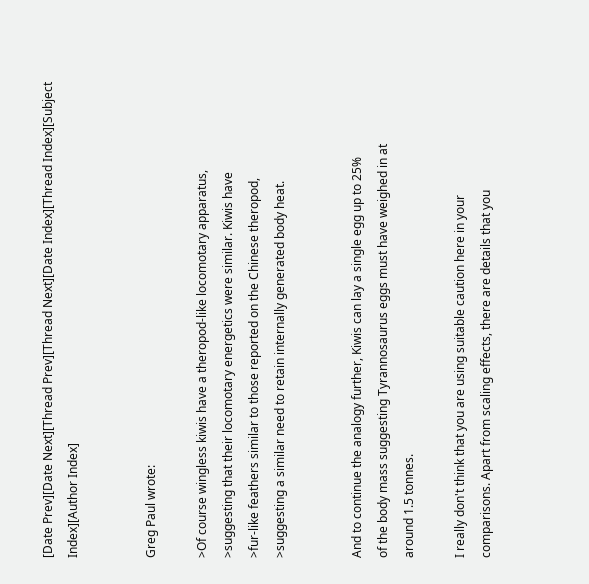[Date Prev][Date Next][Thread Prev][Thread Next][Date Index][Thread Index][Subject Index][Author Index]


Greg Paul wrote:

>Of course wingless kiwis have a theropod-like locomotary apparatus,
>suggesting that their locomotary energetics were similar. Kiwis have
>fur-like feathers similar to those reported on the Chinese theropod,
>suggesting a similar need to retain internally generated body heat.


And to continue the analogy further, Kiwis can lay a single egg up to 25%
of the body mass suggesting Tyrannosaurus eggs must have weighed in at
around 1.5 tonnes.

I really don't think that you are using suitable caution here in your
comparisons. Apart from scaling effects, there are details that you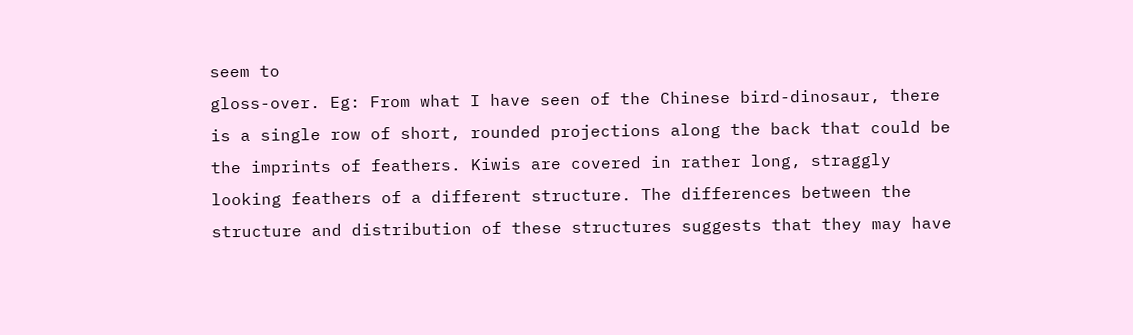seem to
gloss-over. Eg: From what I have seen of the Chinese bird-dinosaur, there
is a single row of short, rounded projections along the back that could be
the imprints of feathers. Kiwis are covered in rather long, straggly
looking feathers of a different structure. The differences between the
structure and distribution of these structures suggests that they may have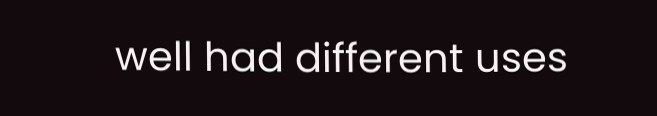well had different uses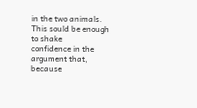in the two animals. This sould be enough to shake
confidence in the argument that, because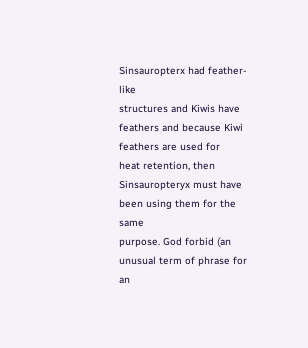Sinsauropterx had feather-like
structures and Kiwis have feathers and because Kiwi feathers are used for
heat retention, then Sinsauropteryx must have been using them for the same
purpose. God forbid (an unusual term of phrase for an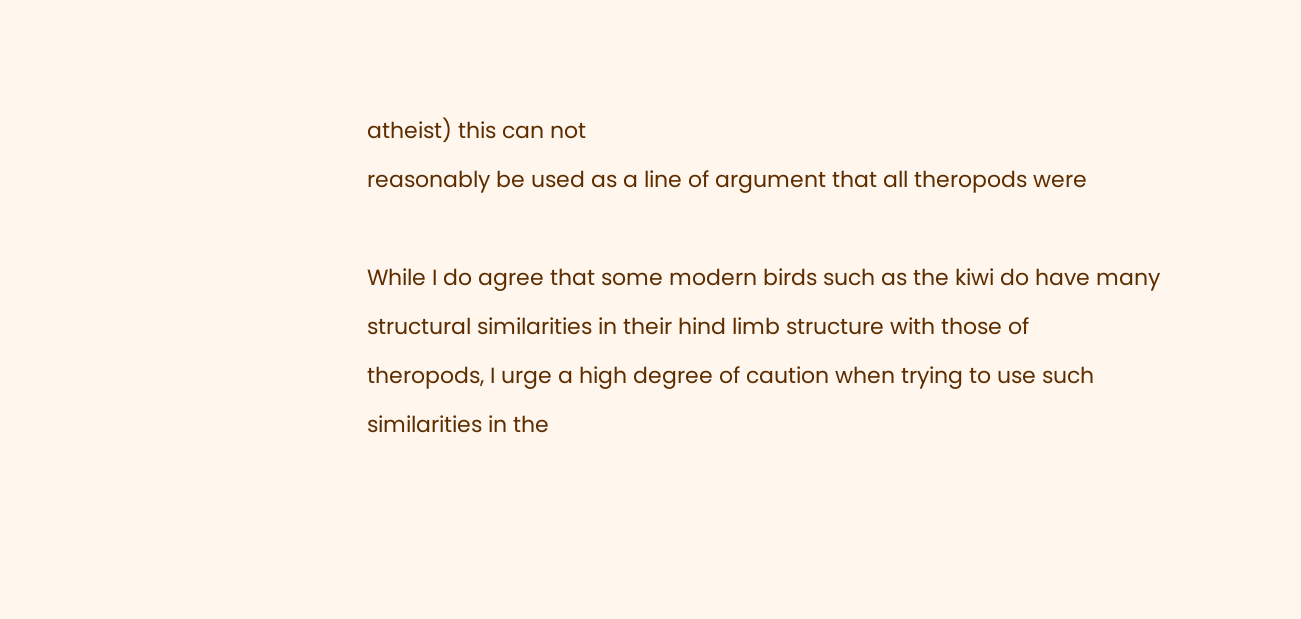atheist) this can not
reasonably be used as a line of argument that all theropods were

While I do agree that some modern birds such as the kiwi do have many
structural similarities in their hind limb structure with those of
theropods, I urge a high degree of caution when trying to use such
similarities in the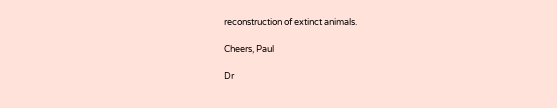reconstruction of extinct animals.

Cheers, Paul

Dr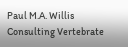Paul M.A. Willis
Consulting Vertebrate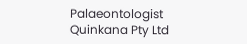Palaeontologist
Quinkana Pty Ltd